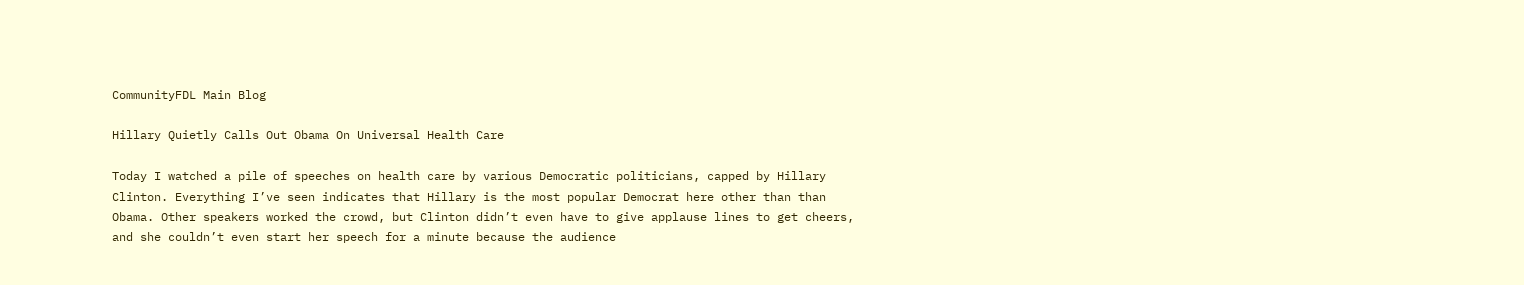CommunityFDL Main Blog

Hillary Quietly Calls Out Obama On Universal Health Care

Today I watched a pile of speeches on health care by various Democratic politicians, capped by Hillary Clinton. Everything I’ve seen indicates that Hillary is the most popular Democrat here other than than Obama. Other speakers worked the crowd, but Clinton didn’t even have to give applause lines to get cheers, and she couldn’t even start her speech for a minute because the audience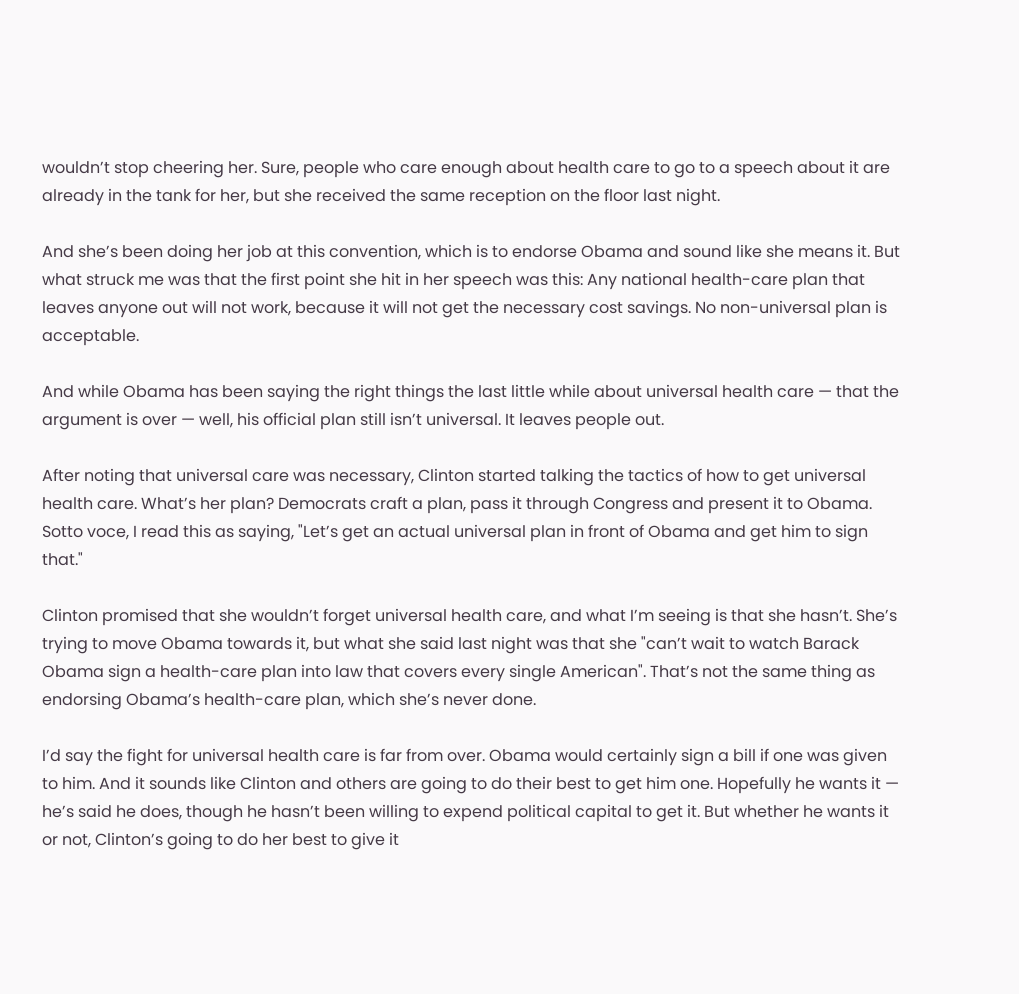wouldn’t stop cheering her. Sure, people who care enough about health care to go to a speech about it are already in the tank for her, but she received the same reception on the floor last night.

And she’s been doing her job at this convention, which is to endorse Obama and sound like she means it. But what struck me was that the first point she hit in her speech was this: Any national health-care plan that leaves anyone out will not work, because it will not get the necessary cost savings. No non-universal plan is acceptable.

And while Obama has been saying the right things the last little while about universal health care — that the argument is over — well, his official plan still isn’t universal. It leaves people out.

After noting that universal care was necessary, Clinton started talking the tactics of how to get universal health care. What’s her plan? Democrats craft a plan, pass it through Congress and present it to Obama. Sotto voce, I read this as saying, "Let’s get an actual universal plan in front of Obama and get him to sign that."

Clinton promised that she wouldn’t forget universal health care, and what I’m seeing is that she hasn’t. She’s trying to move Obama towards it, but what she said last night was that she "can’t wait to watch Barack Obama sign a health-care plan into law that covers every single American". That’s not the same thing as endorsing Obama’s health-care plan, which she’s never done.

I’d say the fight for universal health care is far from over. Obama would certainly sign a bill if one was given to him. And it sounds like Clinton and others are going to do their best to get him one. Hopefully he wants it — he’s said he does, though he hasn’t been willing to expend political capital to get it. But whether he wants it or not, Clinton’s going to do her best to give it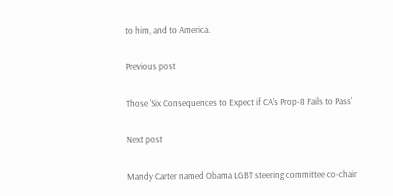to him, and to America.

Previous post

Those 'Six Consequences to Expect if CA's Prop-8 Fails to Pass'

Next post

Mandy Carter named Obama LGBT steering committee co-chair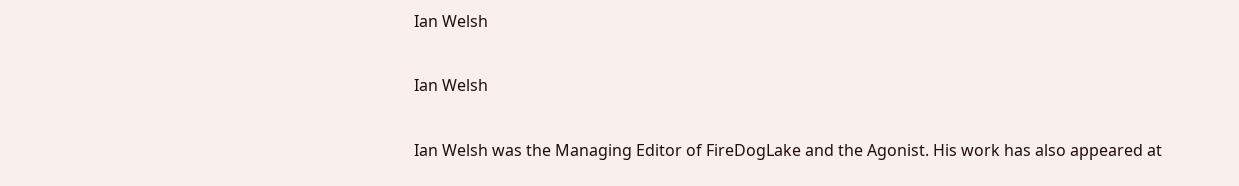Ian Welsh

Ian Welsh

Ian Welsh was the Managing Editor of FireDogLake and the Agonist. His work has also appeared at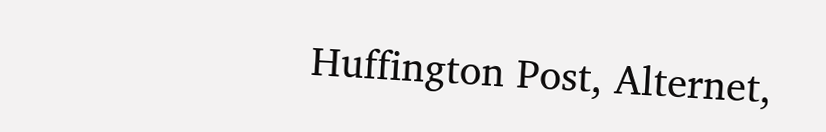Huffington Post, Alternet,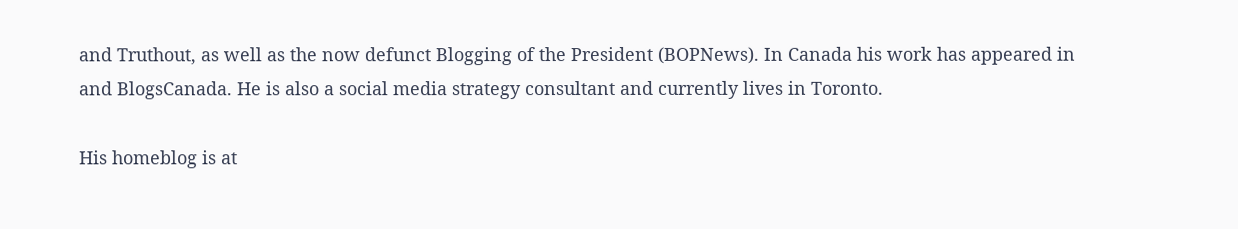and Truthout, as well as the now defunct Blogging of the President (BOPNews). In Canada his work has appeared in and BlogsCanada. He is also a social media strategy consultant and currently lives in Toronto.

His homeblog is at